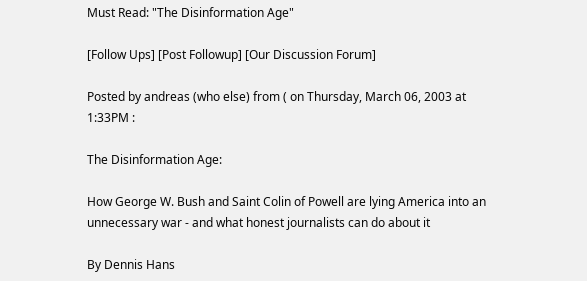Must Read: "The Disinformation Age"

[Follow Ups] [Post Followup] [Our Discussion Forum]

Posted by andreas (who else) from ( on Thursday, March 06, 2003 at 1:33PM :

The Disinformation Age:

How George W. Bush and Saint Colin of Powell are lying America into an unnecessary war - and what honest journalists can do about it

By Dennis Hans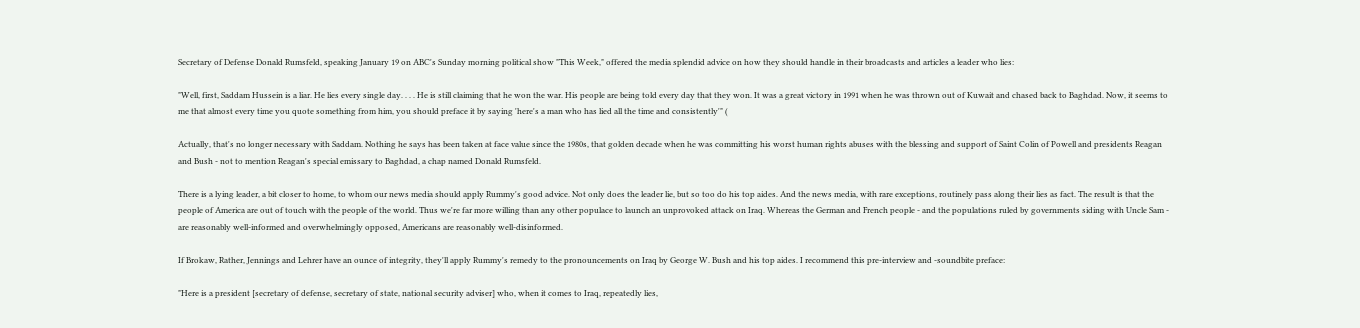Secretary of Defense Donald Rumsfeld, speaking January 19 on ABC's Sunday morning political show "This Week," offered the media splendid advice on how they should handle in their broadcasts and articles a leader who lies:

"Well, first, Saddam Hussein is a liar. He lies every single day. . . . He is still claiming that he won the war. His people are being told every day that they won. It was a great victory in 1991 when he was thrown out of Kuwait and chased back to Baghdad. Now, it seems to me that almost every time you quote something from him, you should preface it by saying 'here's a man who has lied all the time and consistently'" (

Actually, that's no longer necessary with Saddam. Nothing he says has been taken at face value since the 1980s, that golden decade when he was committing his worst human rights abuses with the blessing and support of Saint Colin of Powell and presidents Reagan and Bush - not to mention Reagan's special emissary to Baghdad, a chap named Donald Rumsfeld.

There is a lying leader, a bit closer to home, to whom our news media should apply Rummy's good advice. Not only does the leader lie, but so too do his top aides. And the news media, with rare exceptions, routinely pass along their lies as fact. The result is that the people of America are out of touch with the people of the world. Thus we're far more willing than any other populace to launch an unprovoked attack on Iraq. Whereas the German and French people - and the populations ruled by governments siding with Uncle Sam - are reasonably well-informed and overwhelmingly opposed, Americans are reasonably well-disinformed.

If Brokaw, Rather, Jennings and Lehrer have an ounce of integrity, they'll apply Rummy's remedy to the pronouncements on Iraq by George W. Bush and his top aides. I recommend this pre-interview and -soundbite preface:

"Here is a president [secretary of defense, secretary of state, national security adviser] who, when it comes to Iraq, repeatedly lies,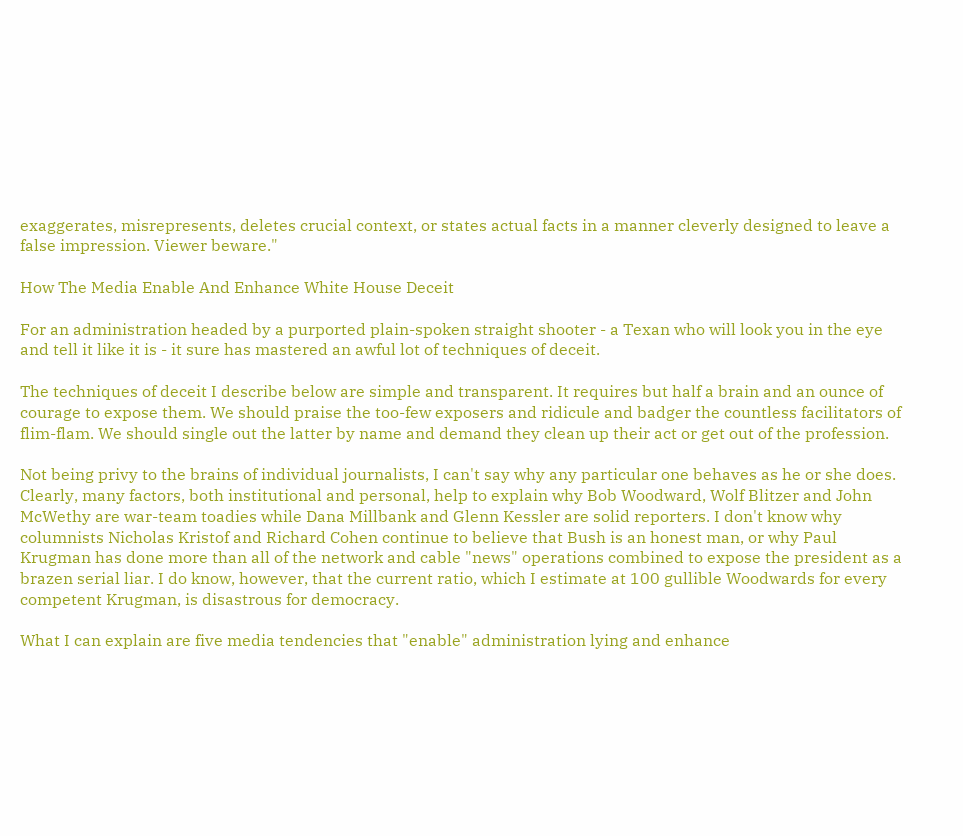exaggerates, misrepresents, deletes crucial context, or states actual facts in a manner cleverly designed to leave a false impression. Viewer beware."

How The Media Enable And Enhance White House Deceit

For an administration headed by a purported plain-spoken straight shooter - a Texan who will look you in the eye and tell it like it is - it sure has mastered an awful lot of techniques of deceit.

The techniques of deceit I describe below are simple and transparent. It requires but half a brain and an ounce of courage to expose them. We should praise the too-few exposers and ridicule and badger the countless facilitators of flim-flam. We should single out the latter by name and demand they clean up their act or get out of the profession.

Not being privy to the brains of individual journalists, I can't say why any particular one behaves as he or she does. Clearly, many factors, both institutional and personal, help to explain why Bob Woodward, Wolf Blitzer and John McWethy are war-team toadies while Dana Millbank and Glenn Kessler are solid reporters. I don't know why columnists Nicholas Kristof and Richard Cohen continue to believe that Bush is an honest man, or why Paul Krugman has done more than all of the network and cable "news" operations combined to expose the president as a brazen serial liar. I do know, however, that the current ratio, which I estimate at 100 gullible Woodwards for every competent Krugman, is disastrous for democracy.

What I can explain are five media tendencies that "enable" administration lying and enhance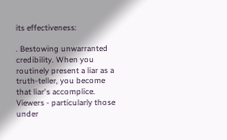its effectiveness:

. Bestowing unwarranted credibility. When you routinely present a liar as a truth-teller, you become that liar's accomplice. Viewers - particularly those under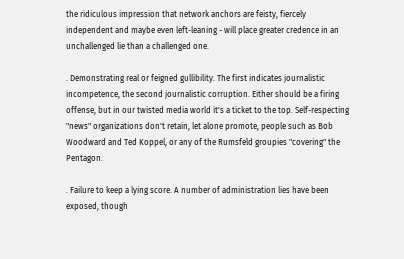the ridiculous impression that network anchors are feisty, fiercely independent and maybe even left-leaning - will place greater credence in an unchallenged lie than a challenged one.

. Demonstrating real or feigned gullibility. The first indicates journalistic incompetence, the second journalistic corruption. Either should be a firing offense, but in our twisted media world it's a ticket to the top. Self-respecting "news" organizations don't retain, let alone promote, people such as Bob Woodward and Ted Koppel, or any of the Rumsfeld groupies "covering" the Pentagon.

. Failure to keep a lying score. A number of administration lies have been exposed, though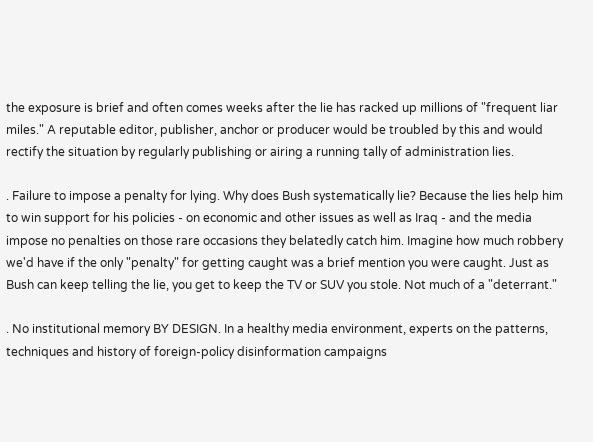the exposure is brief and often comes weeks after the lie has racked up millions of "frequent liar miles." A reputable editor, publisher, anchor or producer would be troubled by this and would rectify the situation by regularly publishing or airing a running tally of administration lies.

. Failure to impose a penalty for lying. Why does Bush systematically lie? Because the lies help him to win support for his policies - on economic and other issues as well as Iraq - and the media impose no penalties on those rare occasions they belatedly catch him. Imagine how much robbery we'd have if the only "penalty" for getting caught was a brief mention you were caught. Just as Bush can keep telling the lie, you get to keep the TV or SUV you stole. Not much of a "deterrant."

. No institutional memory BY DESIGN. In a healthy media environment, experts on the patterns, techniques and history of foreign-policy disinformation campaigns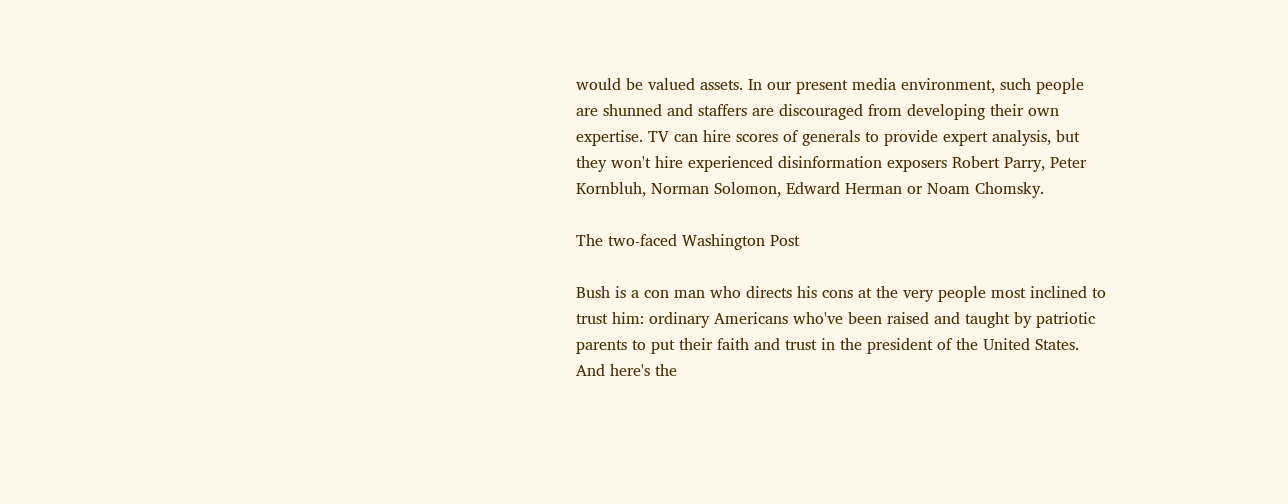would be valued assets. In our present media environment, such people are shunned and staffers are discouraged from developing their own expertise. TV can hire scores of generals to provide expert analysis, but they won't hire experienced disinformation exposers Robert Parry, Peter Kornbluh, Norman Solomon, Edward Herman or Noam Chomsky.

The two-faced Washington Post

Bush is a con man who directs his cons at the very people most inclined to trust him: ordinary Americans who've been raised and taught by patriotic parents to put their faith and trust in the president of the United States. And here's the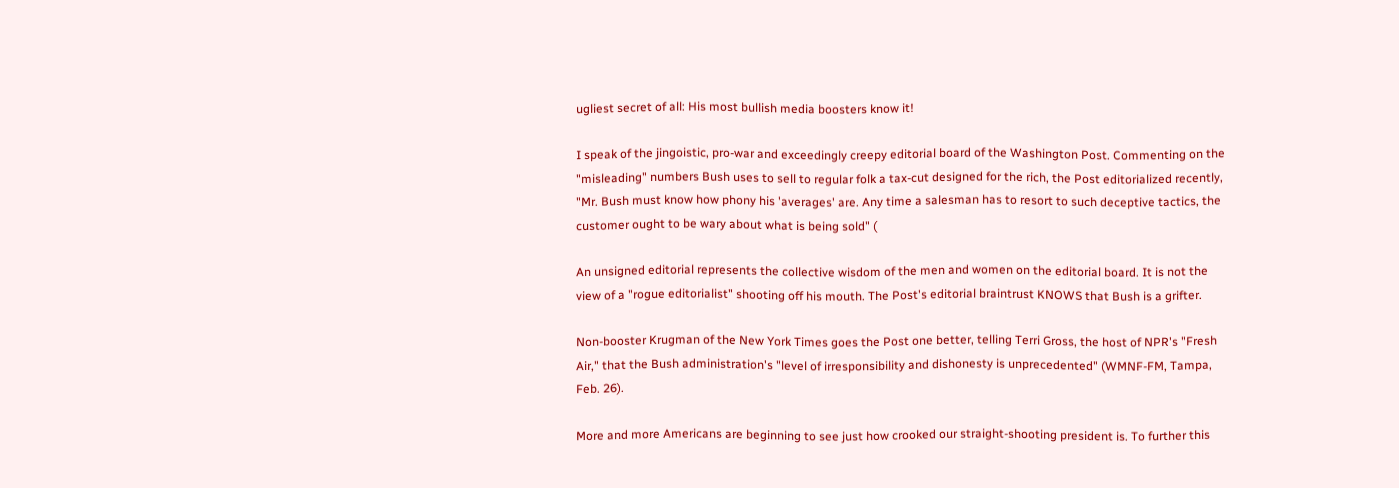ugliest secret of all: His most bullish media boosters know it!

I speak of the jingoistic, pro-war and exceedingly creepy editorial board of the Washington Post. Commenting on the "misleading" numbers Bush uses to sell to regular folk a tax-cut designed for the rich, the Post editorialized recently, "Mr. Bush must know how phony his 'averages' are. Any time a salesman has to resort to such deceptive tactics, the customer ought to be wary about what is being sold" (

An unsigned editorial represents the collective wisdom of the men and women on the editorial board. It is not the view of a "rogue editorialist" shooting off his mouth. The Post's editorial braintrust KNOWS that Bush is a grifter.

Non-booster Krugman of the New York Times goes the Post one better, telling Terri Gross, the host of NPR's "Fresh Air," that the Bush administration's "level of irresponsibility and dishonesty is unprecedented" (WMNF-FM, Tampa, Feb. 26).

More and more Americans are beginning to see just how crooked our straight-shooting president is. To further this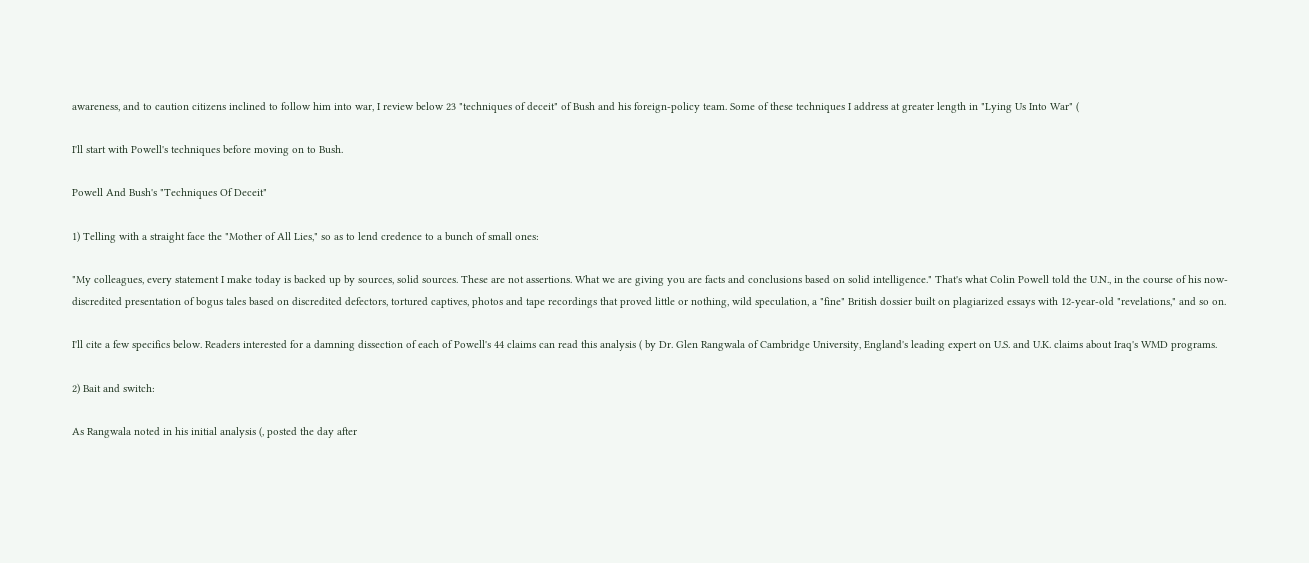awareness, and to caution citizens inclined to follow him into war, I review below 23 "techniques of deceit" of Bush and his foreign-policy team. Some of these techniques I address at greater length in "Lying Us Into War" (

I'll start with Powell's techniques before moving on to Bush.

Powell And Bush's "Techniques Of Deceit"

1) Telling with a straight face the "Mother of All Lies," so as to lend credence to a bunch of small ones:

"My colleagues, every statement I make today is backed up by sources, solid sources. These are not assertions. What we are giving you are facts and conclusions based on solid intelligence." That's what Colin Powell told the U.N., in the course of his now-discredited presentation of bogus tales based on discredited defectors, tortured captives, photos and tape recordings that proved little or nothing, wild speculation, a "fine" British dossier built on plagiarized essays with 12-year-old "revelations," and so on.

I'll cite a few specifics below. Readers interested for a damning dissection of each of Powell's 44 claims can read this analysis ( by Dr. Glen Rangwala of Cambridge University, England's leading expert on U.S. and U.K. claims about Iraq's WMD programs.

2) Bait and switch:

As Rangwala noted in his initial analysis (, posted the day after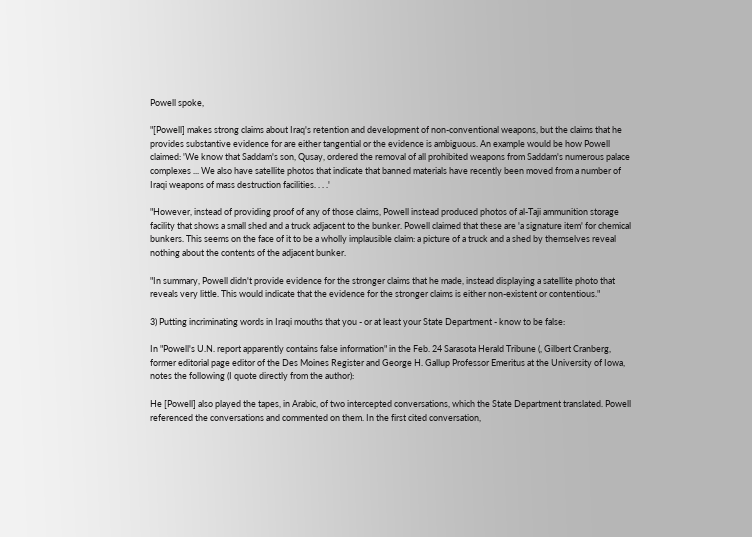Powell spoke,

"[Powell] makes strong claims about Iraq's retention and development of non-conventional weapons, but the claims that he provides substantive evidence for are either tangential or the evidence is ambiguous. An example would be how Powell claimed: 'We know that Saddam's son, Qusay, ordered the removal of all prohibited weapons from Saddam's numerous palace complexes ... We also have satellite photos that indicate that banned materials have recently been moved from a number of Iraqi weapons of mass destruction facilities. . . .'

"However, instead of providing proof of any of those claims, Powell instead produced photos of al-Taji ammunition storage facility that shows a small shed and a truck adjacent to the bunker. Powell claimed that these are 'a signature item' for chemical bunkers. This seems on the face of it to be a wholly implausible claim: a picture of a truck and a shed by themselves reveal nothing about the contents of the adjacent bunker.

"In summary, Powell didn't provide evidence for the stronger claims that he made, instead displaying a satellite photo that reveals very little. This would indicate that the evidence for the stronger claims is either non-existent or contentious."

3) Putting incriminating words in Iraqi mouths that you - or at least your State Department - know to be false:

In "Powell's U.N. report apparently contains false information" in the Feb. 24 Sarasota Herald Tribune (, Gilbert Cranberg, former editorial page editor of the Des Moines Register and George H. Gallup Professor Emeritus at the University of Iowa, notes the following (I quote directly from the author):

He [Powell] also played the tapes, in Arabic, of two intercepted conversations, which the State Department translated. Powell referenced the conversations and commented on them. In the first cited conversation,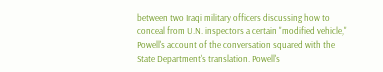between two Iraqi military officers discussing how to conceal from U.N. inspectors a certain "modified vehicle," Powell's account of the conversation squared with the State Department's translation. Powell's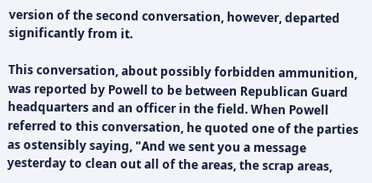version of the second conversation, however, departed significantly from it.

This conversation, about possibly forbidden ammunition, was reported by Powell to be between Republican Guard headquarters and an officer in the field. When Powell referred to this conversation, he quoted one of the parties as ostensibly saying, "And we sent you a message yesterday to clean out all of the areas, the scrap areas,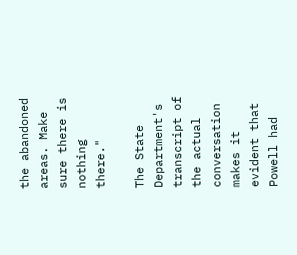the abandoned areas. Make sure there is nothing there."

The State Department's transcript of the actual conversation makes it evident that Powell had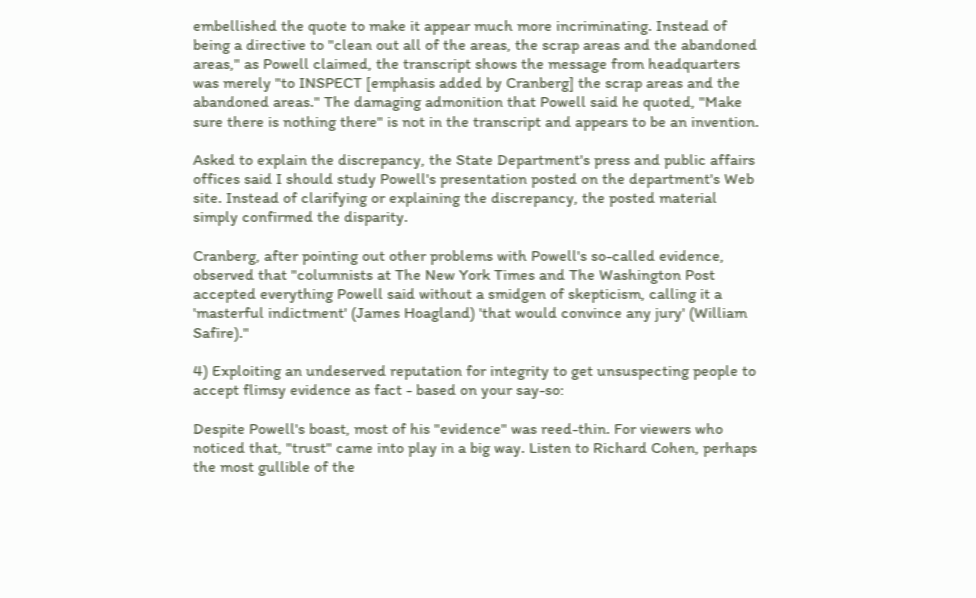embellished the quote to make it appear much more incriminating. Instead of being a directive to "clean out all of the areas, the scrap areas and the abandoned areas," as Powell claimed, the transcript shows the message from headquarters was merely "to INSPECT [emphasis added by Cranberg] the scrap areas and the abandoned areas." The damaging admonition that Powell said he quoted, "Make sure there is nothing there" is not in the transcript and appears to be an invention.

Asked to explain the discrepancy, the State Department's press and public affairs offices said I should study Powell's presentation posted on the department's Web site. Instead of clarifying or explaining the discrepancy, the posted material simply confirmed the disparity.

Cranberg, after pointing out other problems with Powell's so-called evidence, observed that "columnists at The New York Times and The Washington Post accepted everything Powell said without a smidgen of skepticism, calling it a 'masterful indictment' (James Hoagland) 'that would convince any jury' (William Safire)."

4) Exploiting an undeserved reputation for integrity to get unsuspecting people to accept flimsy evidence as fact - based on your say-so:

Despite Powell's boast, most of his "evidence" was reed-thin. For viewers who noticed that, "trust" came into play in a big way. Listen to Richard Cohen, perhaps the most gullible of the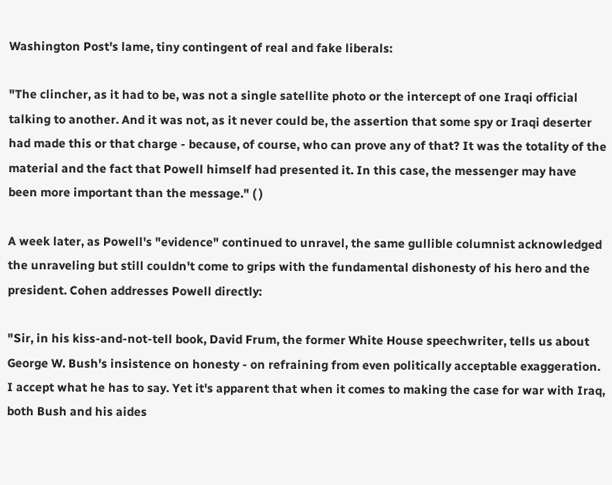Washington Post's lame, tiny contingent of real and fake liberals:

"The clincher, as it had to be, was not a single satellite photo or the intercept of one Iraqi official talking to another. And it was not, as it never could be, the assertion that some spy or Iraqi deserter had made this or that charge - because, of course, who can prove any of that? It was the totality of the material and the fact that Powell himself had presented it. In this case, the messenger may have been more important than the message." ( )

A week later, as Powell's "evidence" continued to unravel, the same gullible columnist acknowledged the unraveling but still couldn't come to grips with the fundamental dishonesty of his hero and the president. Cohen addresses Powell directly:

"Sir, in his kiss-and-not-tell book, David Frum, the former White House speechwriter, tells us about George W. Bush's insistence on honesty - on refraining from even politically acceptable exaggeration. I accept what he has to say. Yet it's apparent that when it comes to making the case for war with Iraq, both Bush and his aides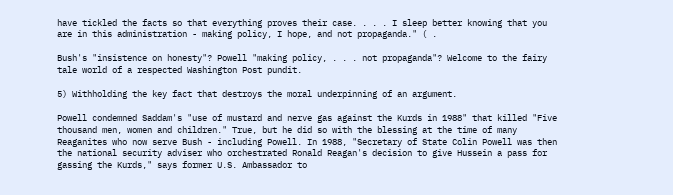have tickled the facts so that everything proves their case. . . . I sleep better knowing that you are in this administration - making policy, I hope, and not propaganda." ( .

Bush's "insistence on honesty"? Powell "making policy, . . . not propaganda"? Welcome to the fairy tale world of a respected Washington Post pundit.

5) Withholding the key fact that destroys the moral underpinning of an argument.

Powell condemned Saddam's "use of mustard and nerve gas against the Kurds in 1988" that killed "Five thousand men, women and children." True, but he did so with the blessing at the time of many Reaganites who now serve Bush - including Powell. In 1988, "Secretary of State Colin Powell was then the national security adviser who orchestrated Ronald Reagan's decision to give Hussein a pass for gassing the Kurds," says former U.S. Ambassador to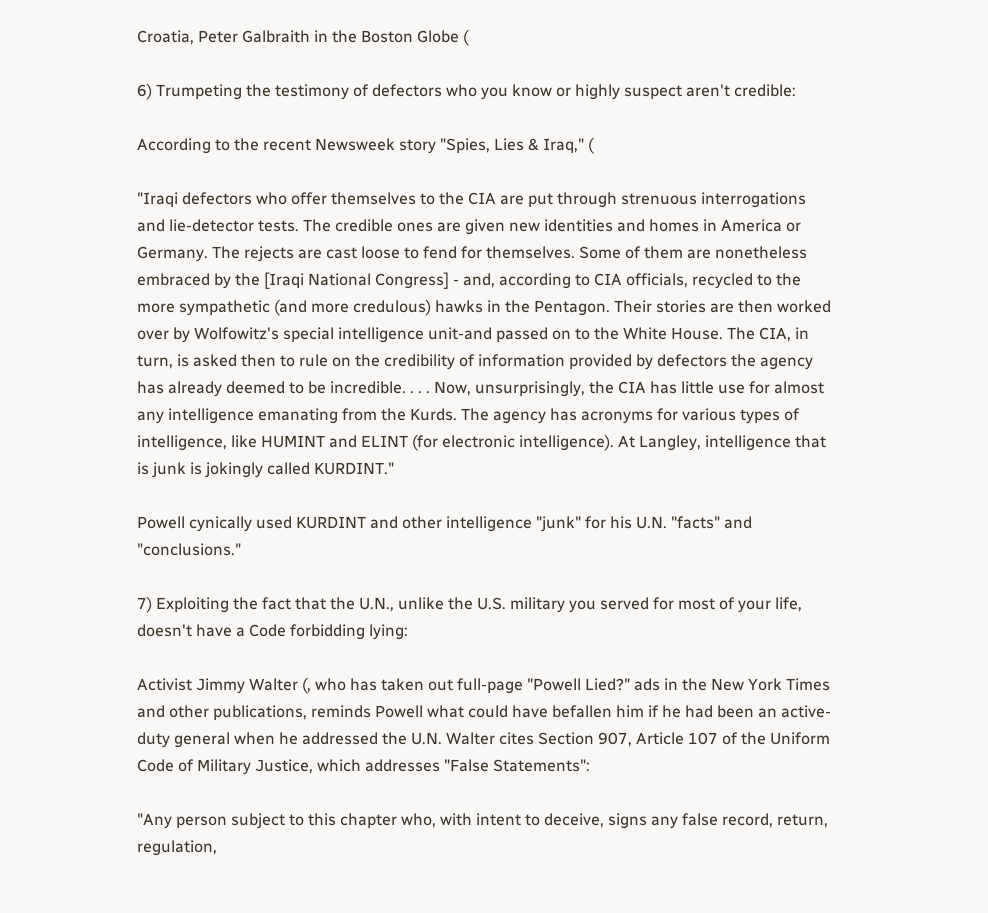Croatia, Peter Galbraith in the Boston Globe (

6) Trumpeting the testimony of defectors who you know or highly suspect aren't credible:

According to the recent Newsweek story "Spies, Lies & Iraq," (

"Iraqi defectors who offer themselves to the CIA are put through strenuous interrogations and lie-detector tests. The credible ones are given new identities and homes in America or Germany. The rejects are cast loose to fend for themselves. Some of them are nonetheless embraced by the [Iraqi National Congress] - and, according to CIA officials, recycled to the more sympathetic (and more credulous) hawks in the Pentagon. Their stories are then worked over by Wolfowitz's special intelligence unit-and passed on to the White House. The CIA, in turn, is asked then to rule on the credibility of information provided by defectors the agency has already deemed to be incredible. . . . Now, unsurprisingly, the CIA has little use for almost any intelligence emanating from the Kurds. The agency has acronyms for various types of intelligence, like HUMINT and ELINT (for electronic intelligence). At Langley, intelligence that is junk is jokingly called KURDINT."

Powell cynically used KURDINT and other intelligence "junk" for his U.N. "facts" and "conclusions."

7) Exploiting the fact that the U.N., unlike the U.S. military you served for most of your life, doesn't have a Code forbidding lying:

Activist Jimmy Walter (, who has taken out full-page "Powell Lied?" ads in the New York Times and other publications, reminds Powell what could have befallen him if he had been an active-duty general when he addressed the U.N. Walter cites Section 907, Article 107 of the Uniform Code of Military Justice, which addresses "False Statements":

"Any person subject to this chapter who, with intent to deceive, signs any false record, return, regulation,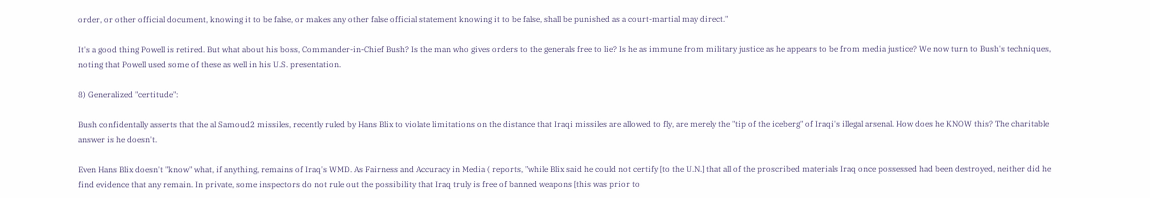order, or other official document, knowing it to be false, or makes any other false official statement knowing it to be false, shall be punished as a court-martial may direct."

It's a good thing Powell is retired. But what about his boss, Commander-in-Chief Bush? Is the man who gives orders to the generals free to lie? Is he as immune from military justice as he appears to be from media justice? We now turn to Bush's techniques, noting that Powell used some of these as well in his U.S. presentation.

8) Generalized "certitude":

Bush confidentally asserts that the al Samoud2 missiles, recently ruled by Hans Blix to violate limitations on the distance that Iraqi missiles are allowed to fly, are merely the "tip of the iceberg" of Iraqi's illegal arsenal. How does he KNOW this? The charitable answer is he doesn't.

Even Hans Blix doesn't "know" what, if anything, remains of Iraq's WMD. As Fairness and Accuracy in Media ( reports, "while Blix said he could not certify [to the U.N.] that all of the proscribed materials Iraq once possessed had been destroyed, neither did he find evidence that any remain. In private, some inspectors do not rule out the possibility that Iraq truly is free of banned weapons [this was prior to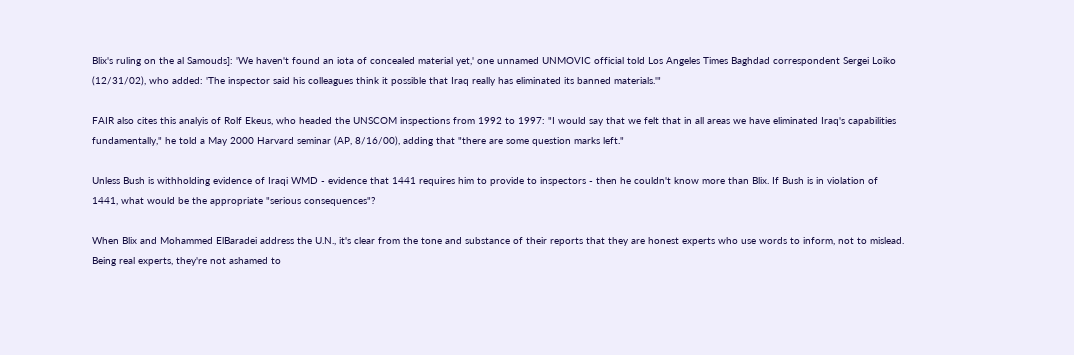Blix's ruling on the al Samouds]: 'We haven't found an iota of concealed material yet,' one unnamed UNMOVIC official told Los Angeles Times Baghdad correspondent Sergei Loiko (12/31/02), who added: 'The inspector said his colleagues think it possible that Iraq really has eliminated its banned materials.'"

FAIR also cites this analyis of Rolf Ekeus, who headed the UNSCOM inspections from 1992 to 1997: "I would say that we felt that in all areas we have eliminated Iraq's capabilities fundamentally," he told a May 2000 Harvard seminar (AP, 8/16/00), adding that "there are some question marks left."

Unless Bush is withholding evidence of Iraqi WMD - evidence that 1441 requires him to provide to inspectors - then he couldn't know more than Blix. If Bush is in violation of 1441, what would be the appropriate "serious consequences"?

When Blix and Mohammed ElBaradei address the U.N., it's clear from the tone and substance of their reports that they are honest experts who use words to inform, not to mislead. Being real experts, they're not ashamed to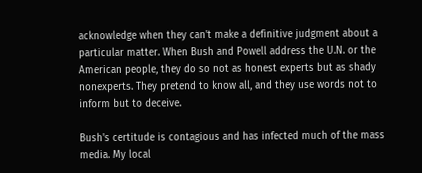acknowledge when they can't make a definitive judgment about a particular matter. When Bush and Powell address the U.N. or the American people, they do so not as honest experts but as shady nonexperts. They pretend to know all, and they use words not to inform but to deceive.

Bush's certitude is contagious and has infected much of the mass media. My local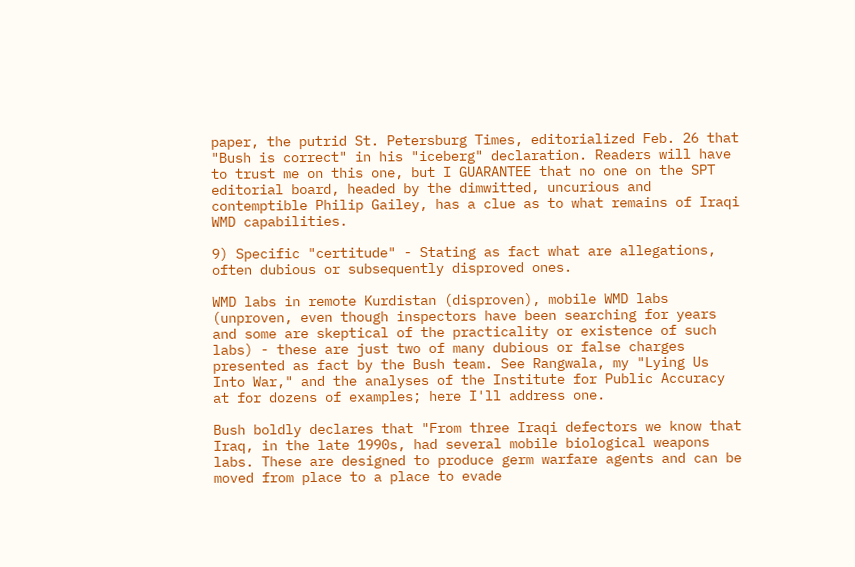paper, the putrid St. Petersburg Times, editorialized Feb. 26 that "Bush is correct" in his "iceberg" declaration. Readers will have to trust me on this one, but I GUARANTEE that no one on the SPT editorial board, headed by the dimwitted, uncurious and contemptible Philip Gailey, has a clue as to what remains of Iraqi WMD capabilities.

9) Specific "certitude" - Stating as fact what are allegations, often dubious or subsequently disproved ones.

WMD labs in remote Kurdistan (disproven), mobile WMD labs (unproven, even though inspectors have been searching for years and some are skeptical of the practicality or existence of such labs) - these are just two of many dubious or false charges presented as fact by the Bush team. See Rangwala, my "Lying Us Into War," and the analyses of the Institute for Public Accuracy at for dozens of examples; here I'll address one.

Bush boldly declares that "From three Iraqi defectors we know that Iraq, in the late 1990s, had several mobile biological weapons labs. These are designed to produce germ warfare agents and can be moved from place to a place to evade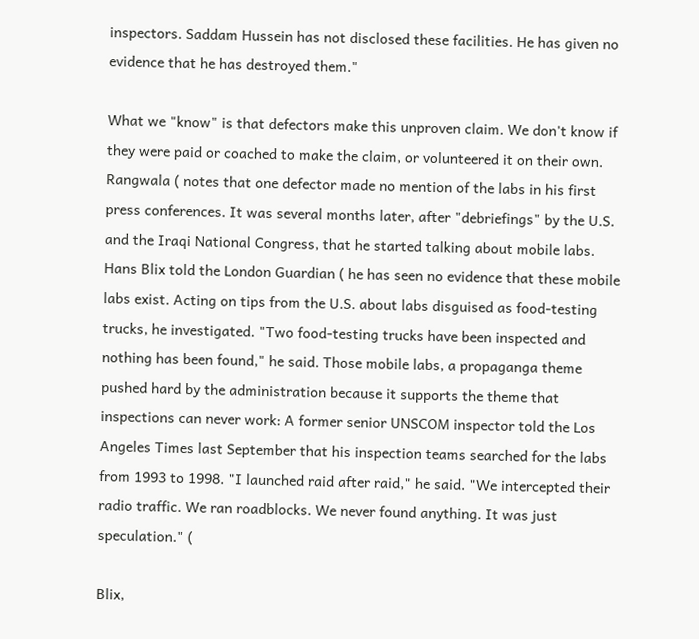inspectors. Saddam Hussein has not disclosed these facilities. He has given no evidence that he has destroyed them."

What we "know" is that defectors make this unproven claim. We don't know if they were paid or coached to make the claim, or volunteered it on their own. Rangwala ( notes that one defector made no mention of the labs in his first press conferences. It was several months later, after "debriefings" by the U.S. and the Iraqi National Congress, that he started talking about mobile labs. Hans Blix told the London Guardian ( he has seen no evidence that these mobile labs exist. Acting on tips from the U.S. about labs disguised as food-testing trucks, he investigated. "Two food-testing trucks have been inspected and nothing has been found," he said. Those mobile labs, a propaganga theme pushed hard by the administration because it supports the theme that inspections can never work: A former senior UNSCOM inspector told the Los Angeles Times last September that his inspection teams searched for the labs from 1993 to 1998. "I launched raid after raid," he said. "We intercepted their radio traffic. We ran roadblocks. We never found anything. It was just speculation." (

Blix,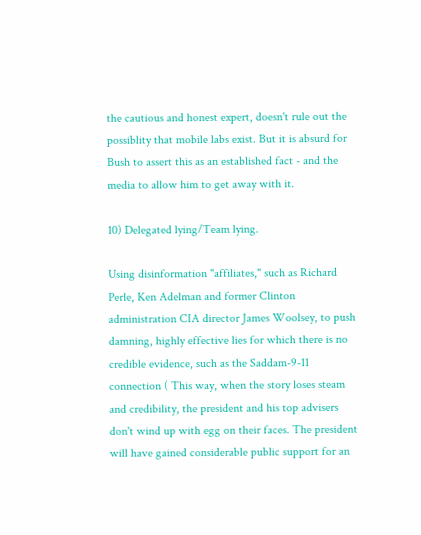the cautious and honest expert, doesn't rule out the possiblity that mobile labs exist. But it is absurd for Bush to assert this as an established fact - and the media to allow him to get away with it.

10) Delegated lying/Team lying.

Using disinformation "affiliates," such as Richard Perle, Ken Adelman and former Clinton administration CIA director James Woolsey, to push damning, highly effective lies for which there is no credible evidence, such as the Saddam-9-11 connection ( This way, when the story loses steam and credibility, the president and his top advisers don't wind up with egg on their faces. The president will have gained considerable public support for an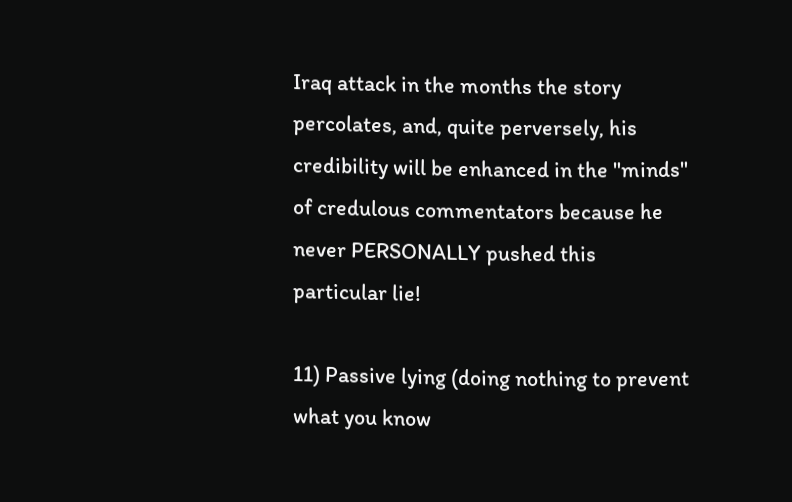Iraq attack in the months the story percolates, and, quite perversely, his credibility will be enhanced in the "minds" of credulous commentators because he never PERSONALLY pushed this particular lie!

11) Passive lying (doing nothing to prevent what you know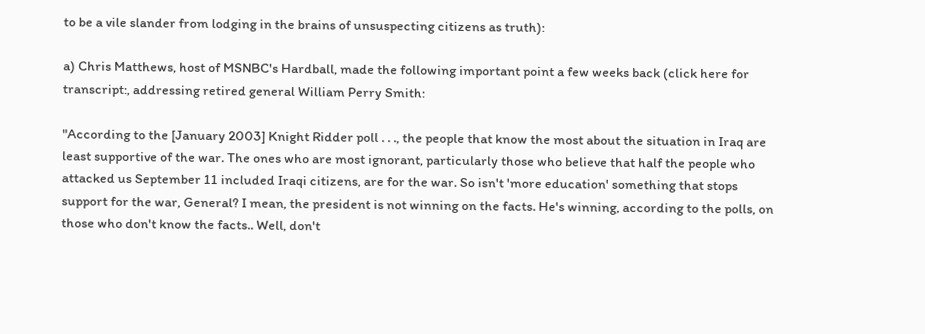to be a vile slander from lodging in the brains of unsuspecting citizens as truth):

a) Chris Matthews, host of MSNBC's Hardball, made the following important point a few weeks back (click here for transcript:, addressing retired general William Perry Smith:

"According to the [January 2003] Knight Ridder poll . . ., the people that know the most about the situation in Iraq are least supportive of the war. The ones who are most ignorant, particularly those who believe that half the people who attacked us September 11 included Iraqi citizens, are for the war. So isn't 'more education' something that stops support for the war, General? I mean, the president is not winning on the facts. He's winning, according to the polls, on those who don't know the facts.. Well, don't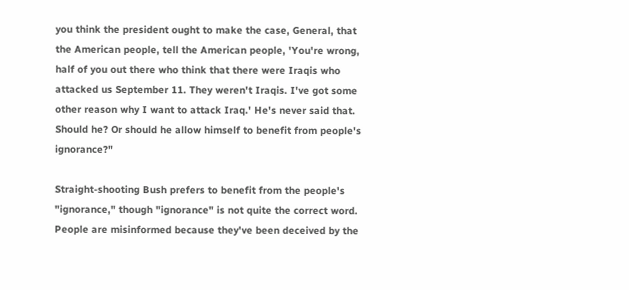you think the president ought to make the case, General, that the American people, tell the American people, 'You're wrong, half of you out there who think that there were Iraqis who attacked us September 11. They weren't Iraqis. I've got some other reason why I want to attack Iraq.' He's never said that. Should he? Or should he allow himself to benefit from people's ignorance?"

Straight-shooting Bush prefers to benefit from the people's "ignorance," though "ignorance" is not quite the correct word. People are misinformed because they've been deceived by the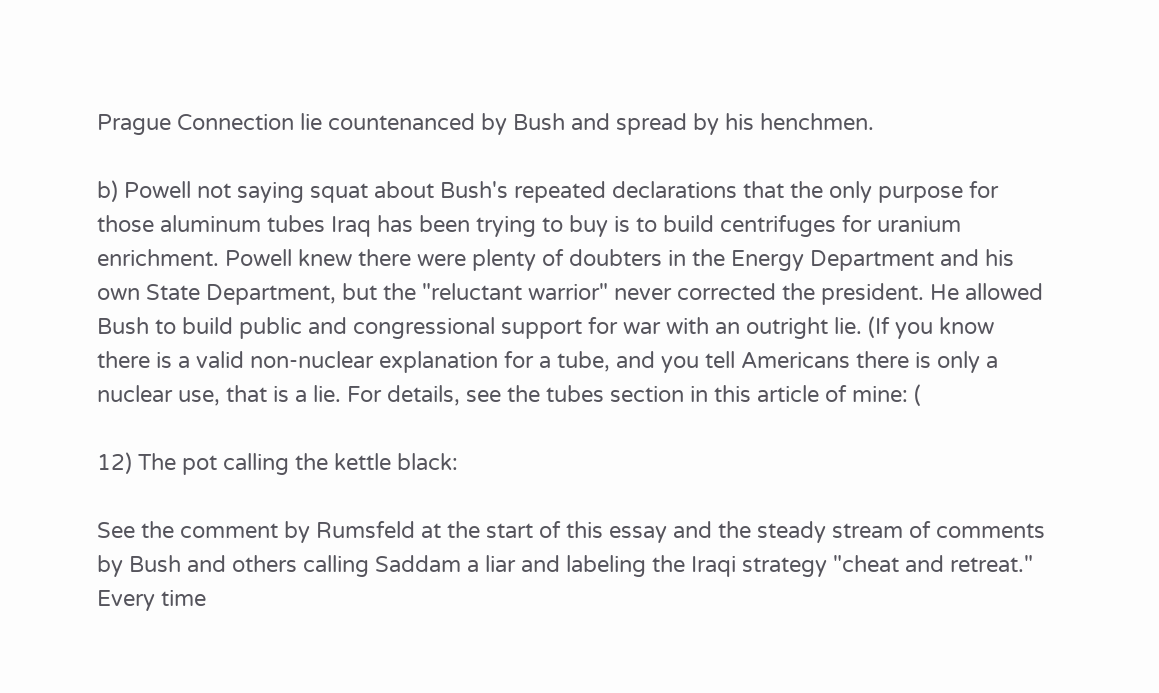Prague Connection lie countenanced by Bush and spread by his henchmen.

b) Powell not saying squat about Bush's repeated declarations that the only purpose for those aluminum tubes Iraq has been trying to buy is to build centrifuges for uranium enrichment. Powell knew there were plenty of doubters in the Energy Department and his own State Department, but the "reluctant warrior" never corrected the president. He allowed Bush to build public and congressional support for war with an outright lie. (If you know there is a valid non-nuclear explanation for a tube, and you tell Americans there is only a nuclear use, that is a lie. For details, see the tubes section in this article of mine: (

12) The pot calling the kettle black:

See the comment by Rumsfeld at the start of this essay and the steady stream of comments by Bush and others calling Saddam a liar and labeling the Iraqi strategy "cheat and retreat." Every time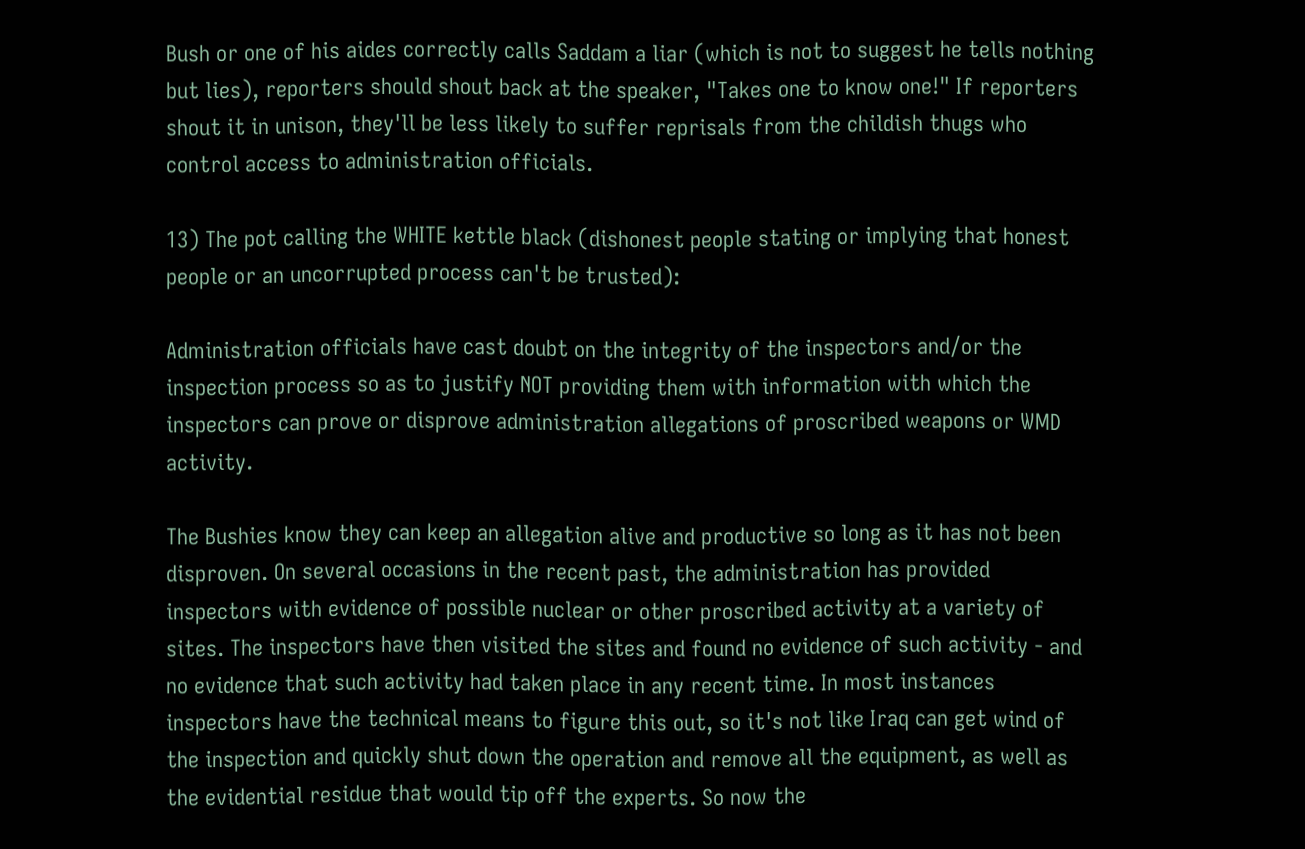Bush or one of his aides correctly calls Saddam a liar (which is not to suggest he tells nothing but lies), reporters should shout back at the speaker, "Takes one to know one!" If reporters shout it in unison, they'll be less likely to suffer reprisals from the childish thugs who control access to administration officials.

13) The pot calling the WHITE kettle black (dishonest people stating or implying that honest people or an uncorrupted process can't be trusted):

Administration officials have cast doubt on the integrity of the inspectors and/or the inspection process so as to justify NOT providing them with information with which the inspectors can prove or disprove administration allegations of proscribed weapons or WMD activity.

The Bushies know they can keep an allegation alive and productive so long as it has not been disproven. On several occasions in the recent past, the administration has provided inspectors with evidence of possible nuclear or other proscribed activity at a variety of sites. The inspectors have then visited the sites and found no evidence of such activity - and no evidence that such activity had taken place in any recent time. In most instances inspectors have the technical means to figure this out, so it's not like Iraq can get wind of the inspection and quickly shut down the operation and remove all the equipment, as well as the evidential residue that would tip off the experts. So now the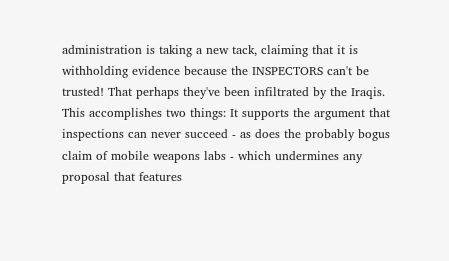administration is taking a new tack, claiming that it is withholding evidence because the INSPECTORS can't be trusted! That perhaps they've been infiltrated by the Iraqis. This accomplishes two things: It supports the argument that inspections can never succeed - as does the probably bogus claim of mobile weapons labs - which undermines any proposal that features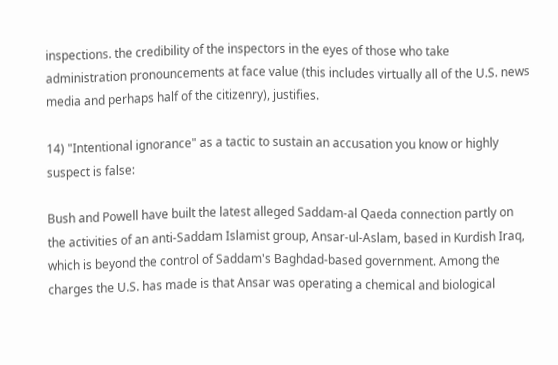inspections. the credibility of the inspectors in the eyes of those who take administration pronouncements at face value (this includes virtually all of the U.S. news media and perhaps half of the citizenry), justifies.

14) "Intentional ignorance" as a tactic to sustain an accusation you know or highly suspect is false:

Bush and Powell have built the latest alleged Saddam-al Qaeda connection partly on the activities of an anti-Saddam Islamist group, Ansar-ul-Aslam, based in Kurdish Iraq, which is beyond the control of Saddam's Baghdad-based government. Among the charges the U.S. has made is that Ansar was operating a chemical and biological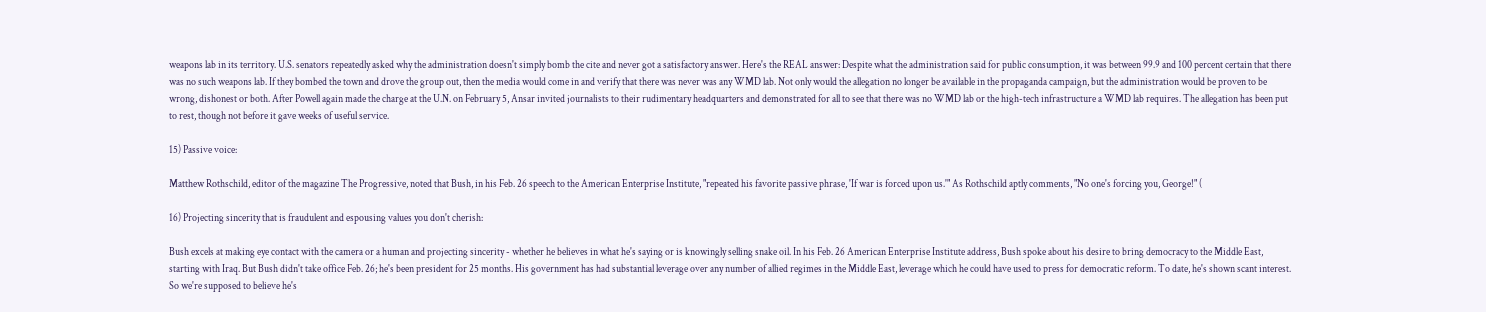weapons lab in its territory. U.S. senators repeatedly asked why the administration doesn't simply bomb the cite and never got a satisfactory answer. Here's the REAL answer: Despite what the administration said for public consumption, it was between 99.9 and 100 percent certain that there was no such weapons lab. If they bombed the town and drove the group out, then the media would come in and verify that there was never was any WMD lab. Not only would the allegation no longer be available in the propaganda campaign, but the administration would be proven to be wrong, dishonest or both. After Powell again made the charge at the U.N. on February 5, Ansar invited journalists to their rudimentary headquarters and demonstrated for all to see that there was no WMD lab or the high-tech infrastructure a WMD lab requires. The allegation has been put to rest, though not before it gave weeks of useful service.

15) Passive voice:

Matthew Rothschild, editor of the magazine The Progressive, noted that Bush, in his Feb. 26 speech to the American Enterprise Institute, "repeated his favorite passive phrase, 'If war is forced upon us.'" As Rothschild aptly comments, "No one's forcing you, George!" (

16) Projecting sincerity that is fraudulent and espousing values you don't cherish:

Bush excels at making eye contact with the camera or a human and projecting sincerity - whether he believes in what he's saying or is knowingly selling snake oil. In his Feb. 26 American Enterprise Institute address, Bush spoke about his desire to bring democracy to the Middle East, starting with Iraq. But Bush didn't take office Feb. 26; he's been president for 25 months. His government has had substantial leverage over any number of allied regimes in the Middle East, leverage which he could have used to press for democratic reform. To date, he's shown scant interest. So we're supposed to believe he's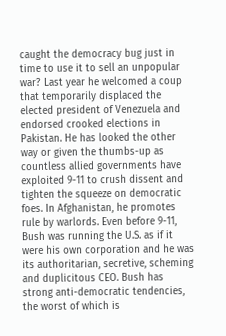caught the democracy bug just in time to use it to sell an unpopular war? Last year he welcomed a coup that temporarily displaced the elected president of Venezuela and endorsed crooked elections in Pakistan. He has looked the other way or given the thumbs-up as countless allied governments have exploited 9-11 to crush dissent and tighten the squeeze on democratic foes. In Afghanistan, he promotes rule by warlords. Even before 9-11, Bush was running the U.S. as if it were his own corporation and he was its authoritarian, secretive, scheming and duplicitous CEO. Bush has strong anti-democratic tendencies, the worst of which is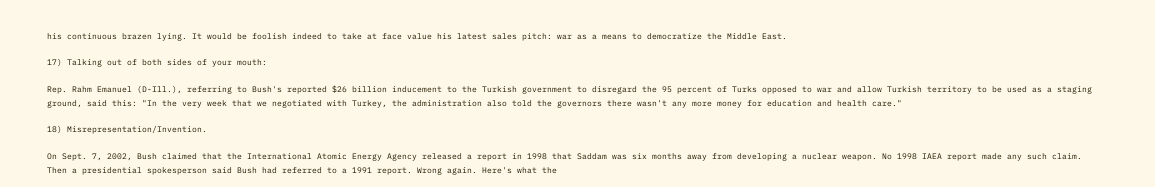his continuous brazen lying. It would be foolish indeed to take at face value his latest sales pitch: war as a means to democratize the Middle East.

17) Talking out of both sides of your mouth:

Rep. Rahm Emanuel (D-Ill.), referring to Bush's reported $26 billion inducement to the Turkish government to disregard the 95 percent of Turks opposed to war and allow Turkish territory to be used as a staging ground, said this: "In the very week that we negotiated with Turkey, the administration also told the governors there wasn't any more money for education and health care."

18) Misrepresentation/Invention.

On Sept. 7, 2002, Bush claimed that the International Atomic Energy Agency released a report in 1998 that Saddam was six months away from developing a nuclear weapon. No 1998 IAEA report made any such claim. Then a presidential spokesperson said Bush had referred to a 1991 report. Wrong again. Here's what the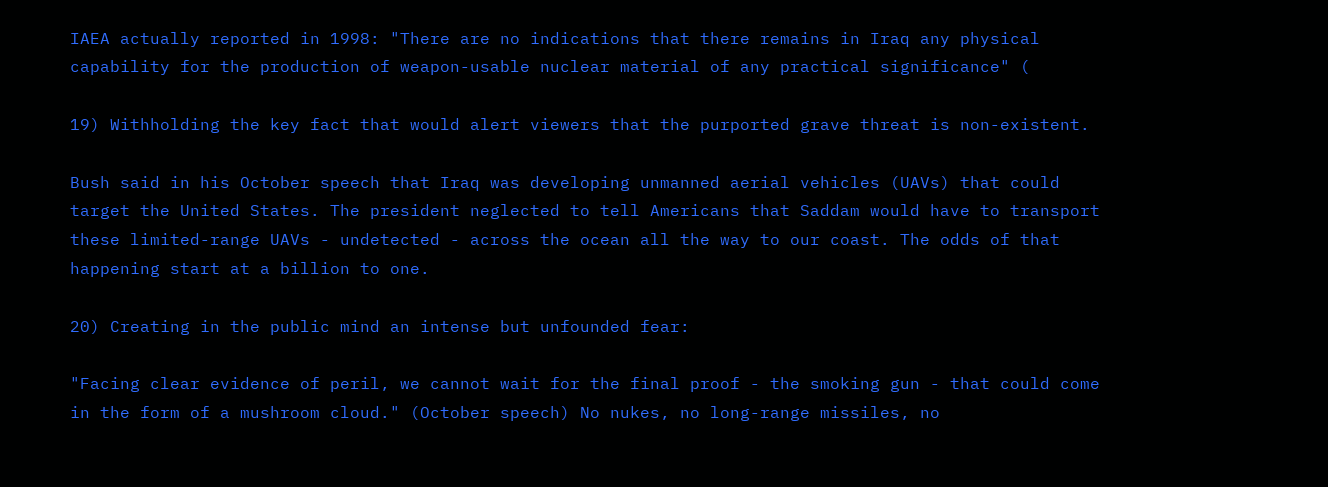IAEA actually reported in 1998: "There are no indications that there remains in Iraq any physical capability for the production of weapon-usable nuclear material of any practical significance" (

19) Withholding the key fact that would alert viewers that the purported grave threat is non-existent.

Bush said in his October speech that Iraq was developing unmanned aerial vehicles (UAVs) that could target the United States. The president neglected to tell Americans that Saddam would have to transport these limited-range UAVs - undetected - across the ocean all the way to our coast. The odds of that happening start at a billion to one.

20) Creating in the public mind an intense but unfounded fear:

"Facing clear evidence of peril, we cannot wait for the final proof - the smoking gun - that could come in the form of a mushroom cloud." (October speech) No nukes, no long-range missiles, no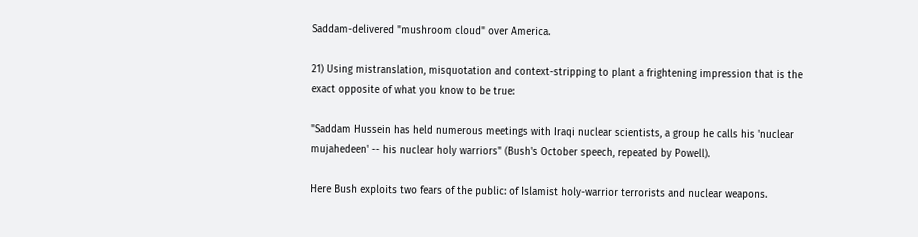Saddam-delivered "mushroom cloud" over America.

21) Using mistranslation, misquotation and context-stripping to plant a frightening impression that is the exact opposite of what you know to be true:

"Saddam Hussein has held numerous meetings with Iraqi nuclear scientists, a group he calls his 'nuclear mujahedeen' -- his nuclear holy warriors" (Bush's October speech, repeated by Powell).

Here Bush exploits two fears of the public: of Islamist holy-warrior terrorists and nuclear weapons.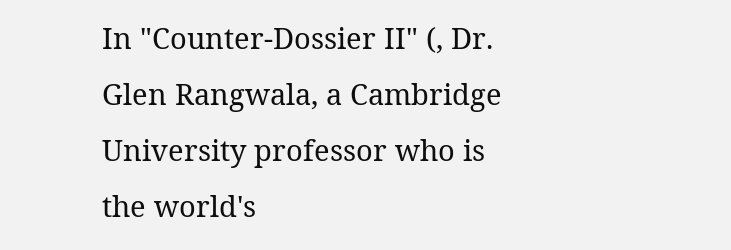In "Counter-Dossier II" (, Dr. Glen Rangwala, a Cambridge University professor who is the world's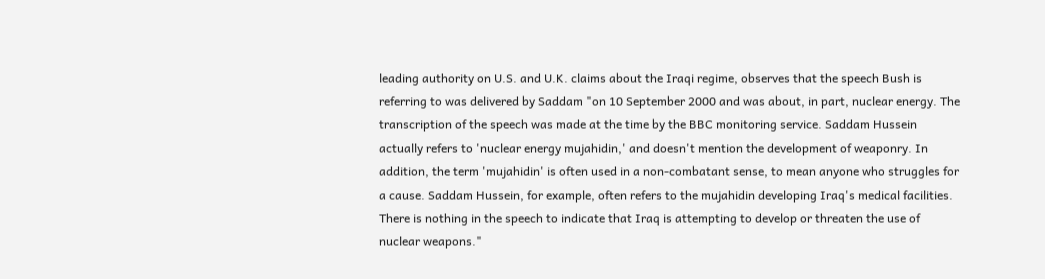leading authority on U.S. and U.K. claims about the Iraqi regime, observes that the speech Bush is referring to was delivered by Saddam "on 10 September 2000 and was about, in part, nuclear energy. The transcription of the speech was made at the time by the BBC monitoring service. Saddam Hussein actually refers to 'nuclear energy mujahidin,' and doesn't mention the development of weaponry. In addition, the term 'mujahidin' is often used in a non-combatant sense, to mean anyone who struggles for a cause. Saddam Hussein, for example, often refers to the mujahidin developing Iraq's medical facilities. There is nothing in the speech to indicate that Iraq is attempting to develop or threaten the use of nuclear weapons."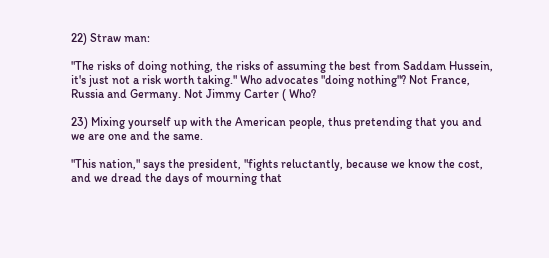22) Straw man:

"The risks of doing nothing, the risks of assuming the best from Saddam Hussein, it's just not a risk worth taking." Who advocates "doing nothing"? Not France, Russia and Germany. Not Jimmy Carter ( Who?

23) Mixing yourself up with the American people, thus pretending that you and we are one and the same.

"This nation," says the president, "fights reluctantly, because we know the cost, and we dread the days of mourning that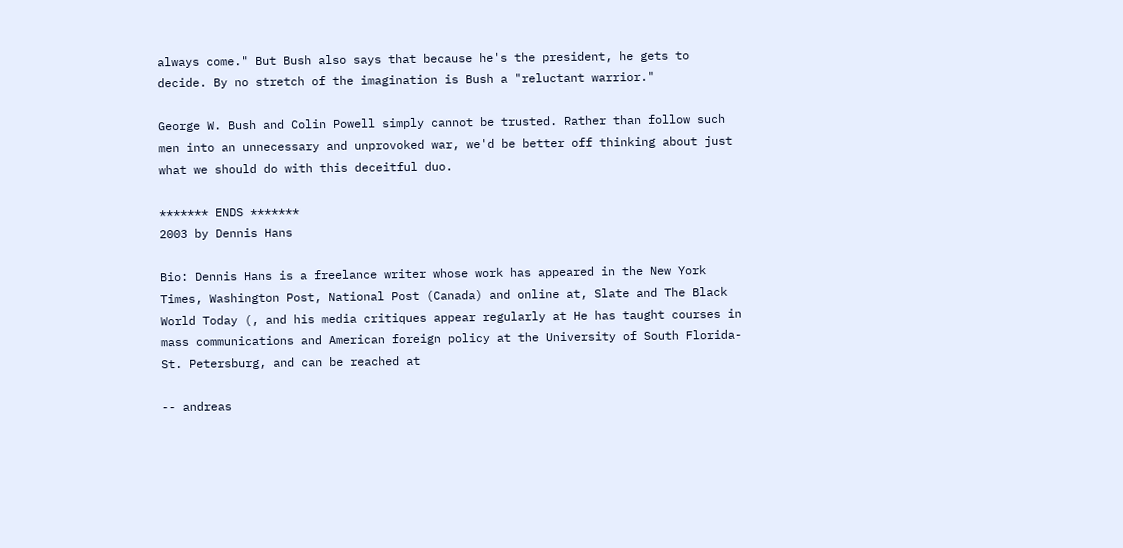always come." But Bush also says that because he's the president, he gets to decide. By no stretch of the imagination is Bush a "reluctant warrior."

George W. Bush and Colin Powell simply cannot be trusted. Rather than follow such men into an unnecessary and unprovoked war, we'd be better off thinking about just what we should do with this deceitful duo.

******* ENDS *******
2003 by Dennis Hans

Bio: Dennis Hans is a freelance writer whose work has appeared in the New York Times, Washington Post, National Post (Canada) and online at, Slate and The Black World Today (, and his media critiques appear regularly at He has taught courses in mass communications and American foreign policy at the University of South Florida-St. Petersburg, and can be reached at

-- andreas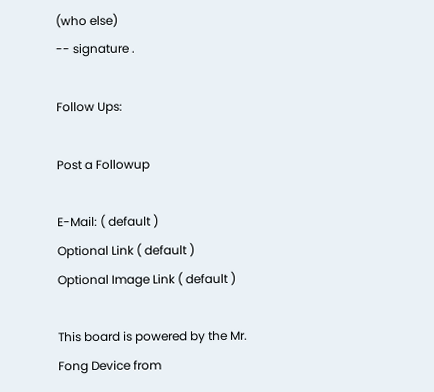(who else)
-- signature .

Follow Ups:

Post a Followup

E-Mail: ( default )
Optional Link ( default )
Optional Image Link ( default )

This board is powered by the Mr. Fong Device from